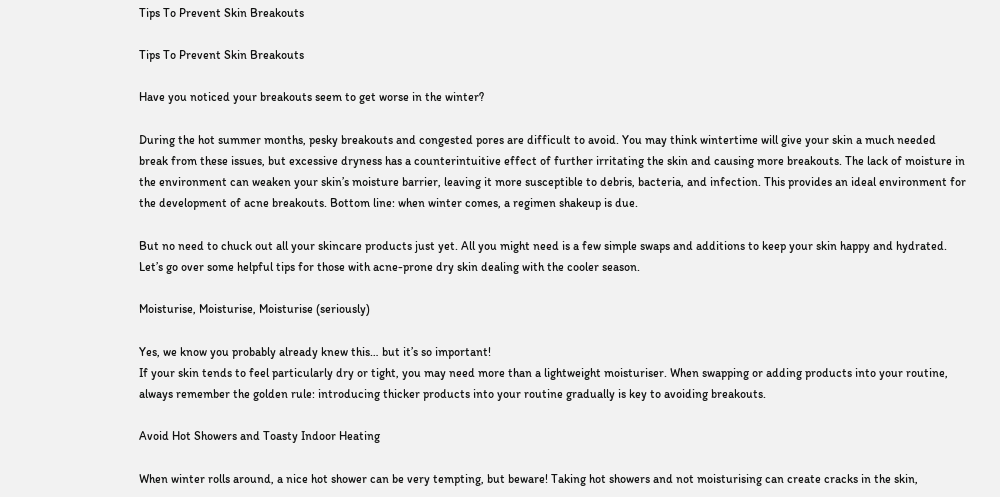Tips To Prevent Skin Breakouts

Tips To Prevent Skin Breakouts

Have you noticed your breakouts seem to get worse in the winter?

During the hot summer months, pesky breakouts and congested pores are difficult to avoid. You may think wintertime will give your skin a much needed break from these issues, but excessive dryness has a counterintuitive effect of further irritating the skin and causing more breakouts. The lack of moisture in the environment can weaken your skin’s moisture barrier, leaving it more susceptible to debris, bacteria, and infection. This provides an ideal environment for the development of acne breakouts. Bottom line: when winter comes, a regimen shakeup is due.

But no need to chuck out all your skincare products just yet. All you might need is a few simple swaps and additions to keep your skin happy and hydrated. Let’s go over some helpful tips for those with acne-prone dry skin dealing with the cooler season.

Moisturise, Moisturise, Moisturise (seriously)

Yes, we know you probably already knew this… but it’s so important!
If your skin tends to feel particularly dry or tight, you may need more than a lightweight moisturiser. When swapping or adding products into your routine, always remember the golden rule: introducing thicker products into your routine gradually is key to avoiding breakouts.

Avoid Hot Showers and Toasty Indoor Heating

When winter rolls around, a nice hot shower can be very tempting, but beware! Taking hot showers and not moisturising can create cracks in the skin,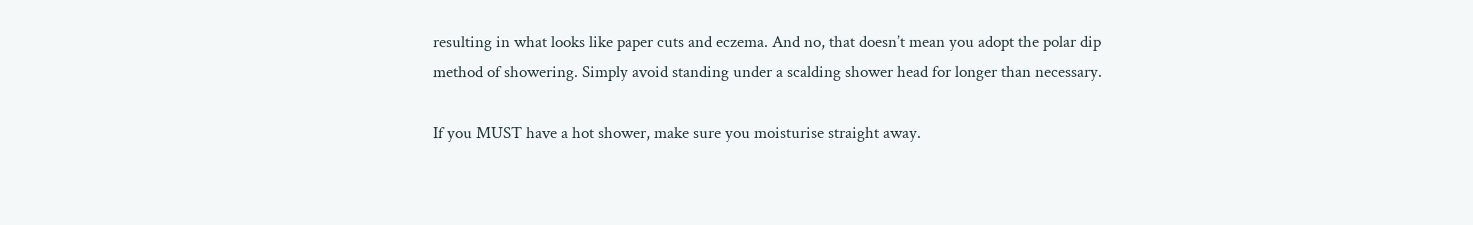resulting in what looks like paper cuts and eczema. And no, that doesn’t mean you adopt the polar dip method of showering. Simply avoid standing under a scalding shower head for longer than necessary.

If you MUST have a hot shower, make sure you moisturise straight away.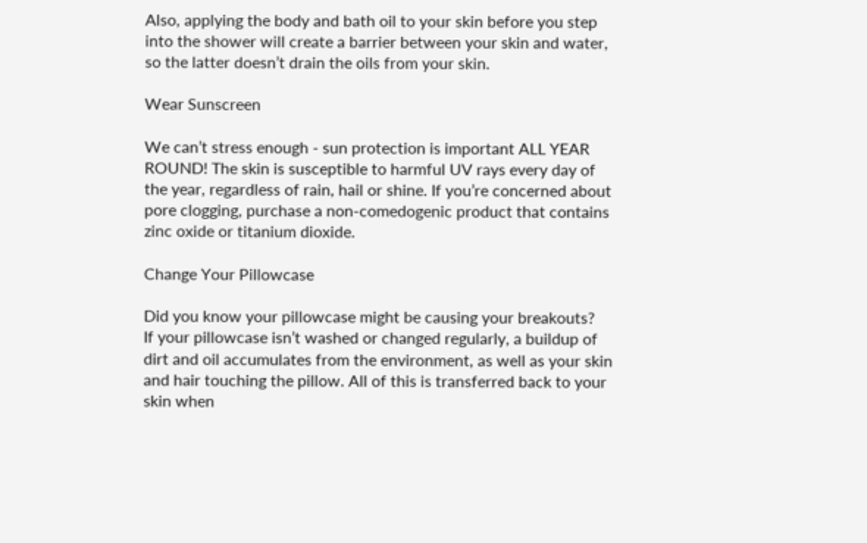Also, applying the body and bath oil to your skin before you step into the shower will create a barrier between your skin and water, so the latter doesn’t drain the oils from your skin.

Wear Sunscreen

We can’t stress enough - sun protection is important ALL YEAR ROUND! The skin is susceptible to harmful UV rays every day of the year, regardless of rain, hail or shine. If you’re concerned about pore clogging, purchase a non-comedogenic product that contains zinc oxide or titanium dioxide.

Change Your Pillowcase

Did you know your pillowcase might be causing your breakouts?
If your pillowcase isn’t washed or changed regularly, a buildup of dirt and oil accumulates from the environment, as well as your skin and hair touching the pillow. All of this is transferred back to your skin when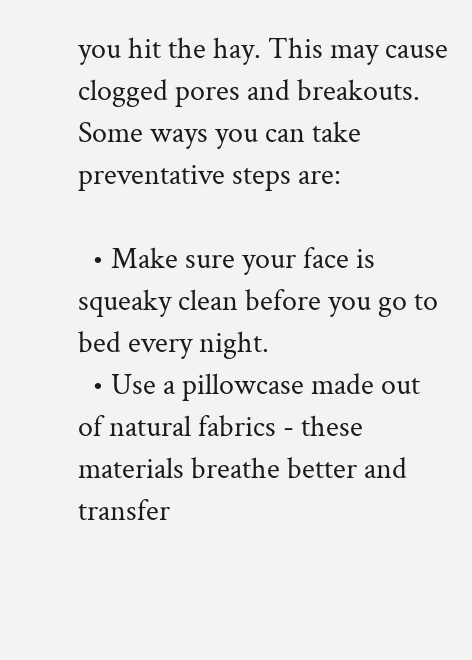you hit the hay. This may cause clogged pores and breakouts.
Some ways you can take preventative steps are:

  • Make sure your face is squeaky clean before you go to bed every night.
  • Use a pillowcase made out of natural fabrics - these materials breathe better and transfer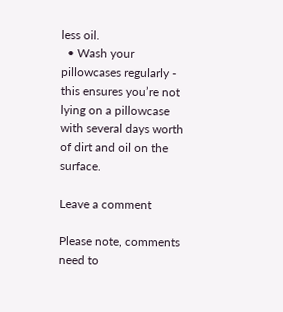less oil.
  • Wash your pillowcases regularly - this ensures you’re not lying on a pillowcase with several days worth of dirt and oil on the surface.

Leave a comment

Please note, comments need to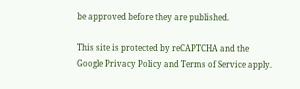be approved before they are published.

This site is protected by reCAPTCHA and the Google Privacy Policy and Terms of Service apply.